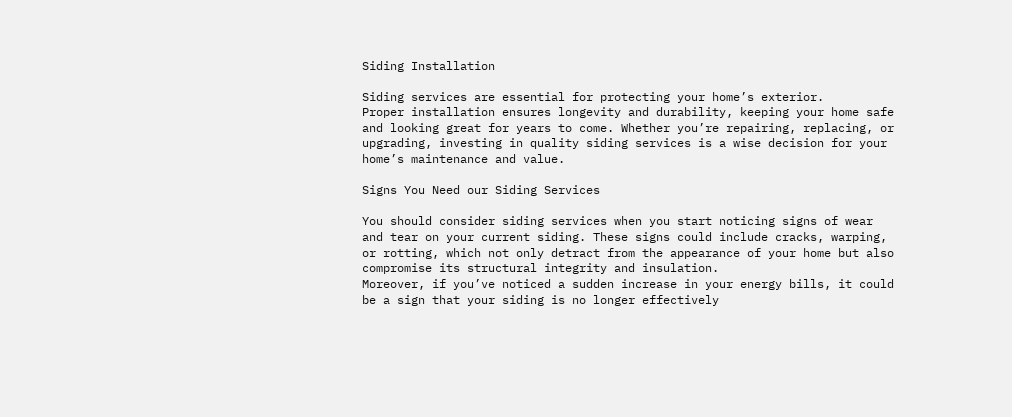Siding Installation

Siding services are essential for protecting your home’s exterior.
Proper installation ensures longevity and durability, keeping your home safe and looking great for years to come. Whether you’re repairing, replacing, or upgrading, investing in quality siding services is a wise decision for your home’s maintenance and value.

Signs You Need our Siding Services

You should consider siding services when you start noticing signs of wear and tear on your current siding. These signs could include cracks, warping, or rotting, which not only detract from the appearance of your home but also compromise its structural integrity and insulation.
Moreover, if you’ve noticed a sudden increase in your energy bills, it could be a sign that your siding is no longer effectively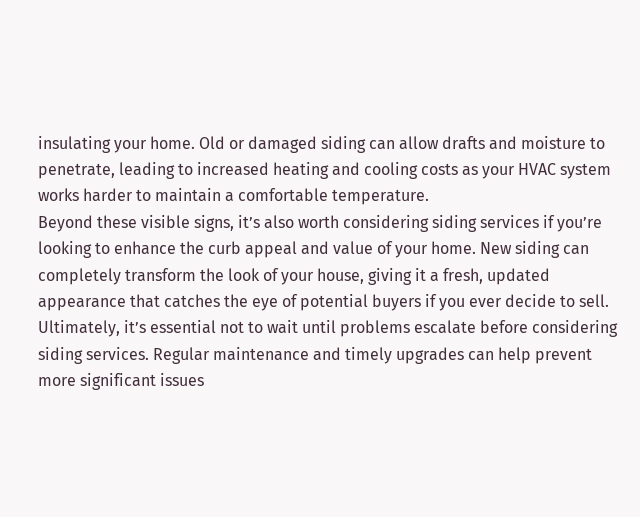insulating your home. Old or damaged siding can allow drafts and moisture to penetrate, leading to increased heating and cooling costs as your HVAC system works harder to maintain a comfortable temperature.
Beyond these visible signs, it’s also worth considering siding services if you’re looking to enhance the curb appeal and value of your home. New siding can completely transform the look of your house, giving it a fresh, updated appearance that catches the eye of potential buyers if you ever decide to sell.
Ultimately, it’s essential not to wait until problems escalate before considering siding services. Regular maintenance and timely upgrades can help prevent more significant issues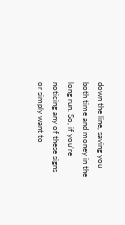down the line, saving you both time and money in the long run. So, if you’re noticing any of these signs or simply want to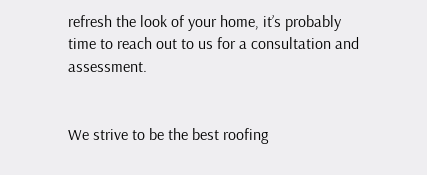refresh the look of your home, it’s probably time to reach out to us for a consultation and assessment.


We strive to be the best roofing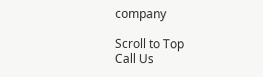company

Scroll to Top
Call Us